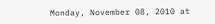Monday, November 08, 2010 at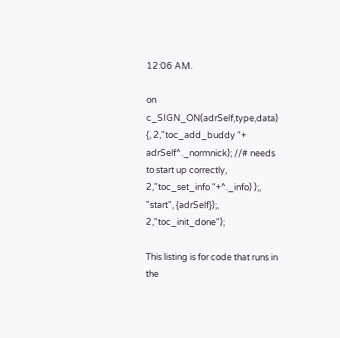12:06 AM.

on c_SIGN_ON(adrSelf,type,data) {, 2,"toc_add_buddy "+ adrSelf^._normnick); //# needs to start up correctly, 2,"toc_set_info "+^._info) );, "start", {adrSelf});, 2,"toc_init_done");

This listing is for code that runs in the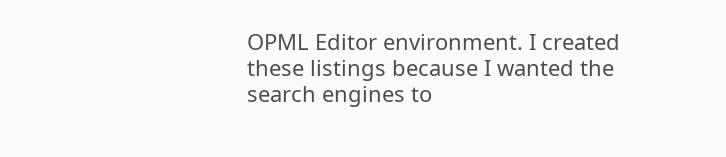OPML Editor environment. I created these listings because I wanted the search engines to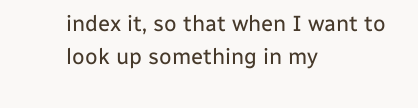index it, so that when I want to look up something in my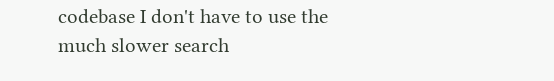codebase I don't have to use the much slower search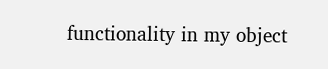functionality in my object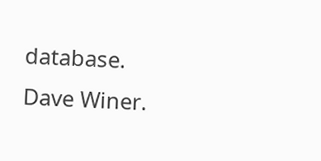database. Dave Winer.